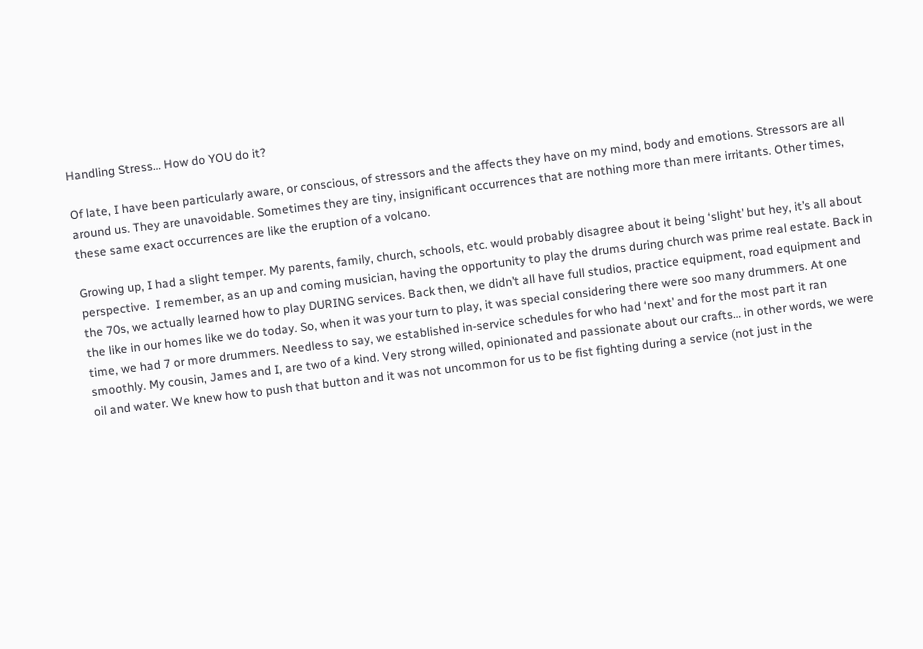Handling Stress… How do YOU do it?

Of late, I have been particularly aware, or conscious, of stressors and the affects they have on my mind, body and emotions. Stressors are all around us. They are unavoidable. Sometimes they are tiny, insignificant occurrences that are nothing more than mere irritants. Other times, these same exact occurrences are like the eruption of a volcano.

Growing up, I had a slight temper. My parents, family, church, schools, etc. would probably disagree about it being ‘slight’ but hey, it’s all about perspective.  I remember, as an up and coming musician, having the opportunity to play the drums during church was prime real estate. Back in the 70s, we actually learned how to play DURING services. Back then, we didn’t all have full studios, practice equipment, road equipment and the like in our homes like we do today. So, when it was your turn to play, it was special considering there were soo many drummers. At one time, we had 7 or more drummers. Needless to say, we established in-service schedules for who had ‘next’ and for the most part it ran smoothly. My cousin, James and I, are two of a kind. Very strong willed, opinionated and passionate about our crafts… in other words, we were oil and water. We knew how to push that button and it was not uncommon for us to be fist fighting during a service (not just in the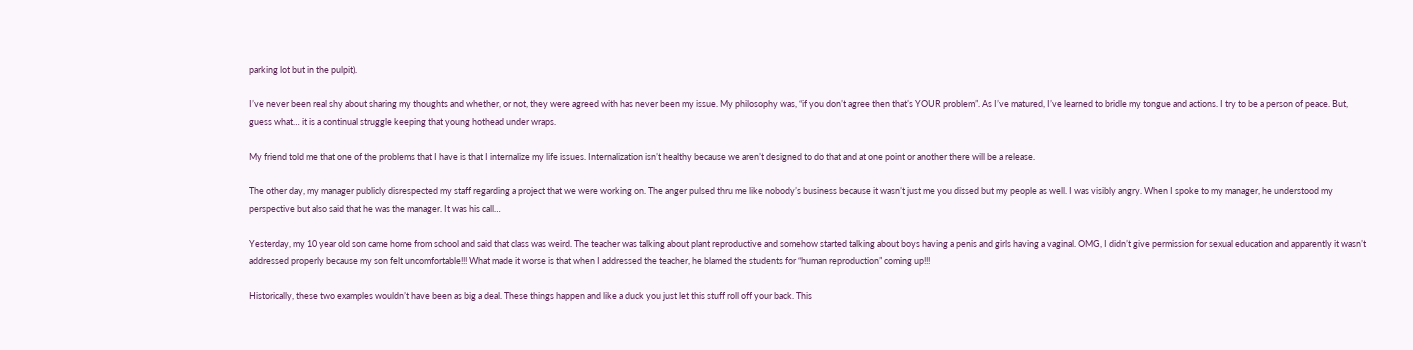parking lot but in the pulpit).

I’ve never been real shy about sharing my thoughts and whether, or not, they were agreed with has never been my issue. My philosophy was, “if you don’t agree then that’s YOUR problem”. As I’ve matured, I’ve learned to bridle my tongue and actions. I try to be a person of peace. But, guess what… it is a continual struggle keeping that young hothead under wraps.

My friend told me that one of the problems that I have is that I internalize my life issues. Internalization isn’t healthy because we aren’t designed to do that and at one point or another there will be a release.

The other day, my manager publicly disrespected my staff regarding a project that we were working on. The anger pulsed thru me like nobody’s business because it wasn’t just me you dissed but my people as well. I was visibly angry. When I spoke to my manager, he understood my perspective but also said that he was the manager. It was his call…

Yesterday, my 10 year old son came home from school and said that class was weird. The teacher was talking about plant reproductive and somehow started talking about boys having a penis and girls having a vaginal. OMG, I didn’t give permission for sexual education and apparently it wasn’t addressed properly because my son felt uncomfortable!!! What made it worse is that when I addressed the teacher, he blamed the students for “human reproduction” coming up!!!

Historically, these two examples wouldn’t have been as big a deal. These things happen and like a duck you just let this stuff roll off your back. This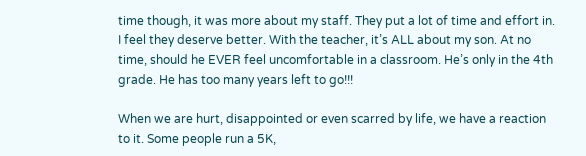time though, it was more about my staff. They put a lot of time and effort in. I feel they deserve better. With the teacher, it’s ALL about my son. At no time, should he EVER feel uncomfortable in a classroom. He’s only in the 4th grade. He has too many years left to go!!!

When we are hurt, disappointed or even scarred by life, we have a reaction to it. Some people run a 5K,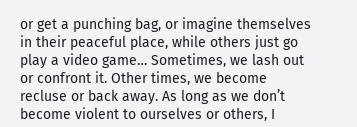or get a punching bag, or imagine themselves in their peaceful place, while others just go play a video game… Sometimes, we lash out or confront it. Other times, we become recluse or back away. As long as we don’t become violent to ourselves or others, I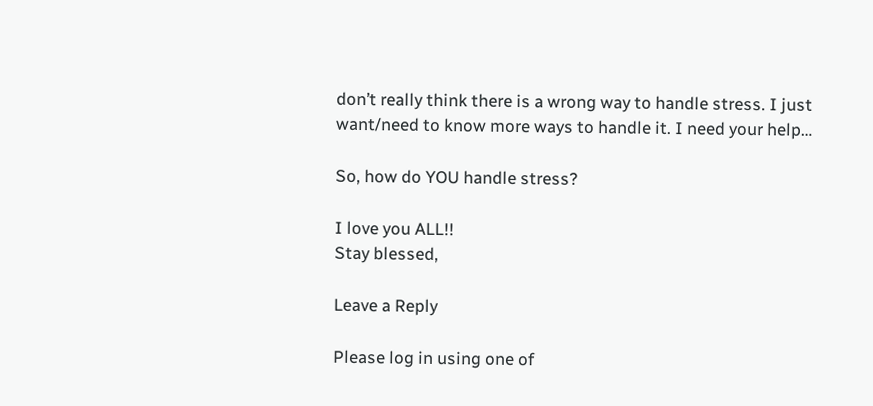don’t really think there is a wrong way to handle stress. I just want/need to know more ways to handle it. I need your help…

So, how do YOU handle stress?

I love you ALL!!
Stay blessed,

Leave a Reply

Please log in using one of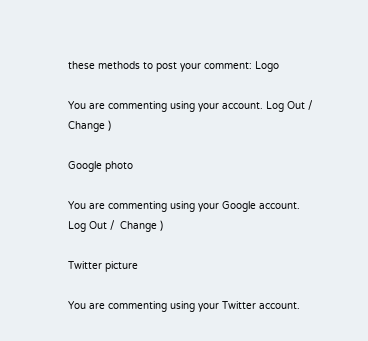these methods to post your comment: Logo

You are commenting using your account. Log Out /  Change )

Google photo

You are commenting using your Google account. Log Out /  Change )

Twitter picture

You are commenting using your Twitter account.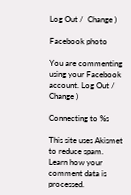Log Out /  Change )

Facebook photo

You are commenting using your Facebook account. Log Out /  Change )

Connecting to %s

This site uses Akismet to reduce spam. Learn how your comment data is processed.